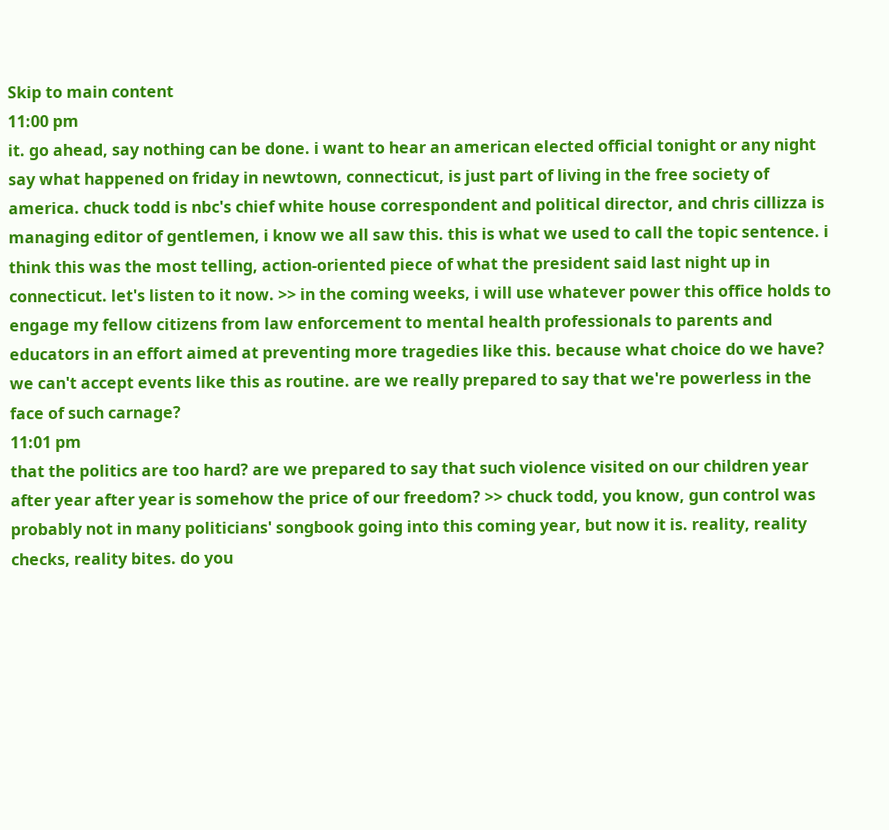Skip to main content
11:00 pm
it. go ahead, say nothing can be done. i want to hear an american elected official tonight or any night say what happened on friday in newtown, connecticut, is just part of living in the free society of america. chuck todd is nbc's chief white house correspondent and political director, and chris cillizza is managing editor of gentlemen, i know we all saw this. this is what we used to call the topic sentence. i think this was the most telling, action-oriented piece of what the president said last night up in connecticut. let's listen to it now. >> in the coming weeks, i will use whatever power this office holds to engage my fellow citizens from law enforcement to mental health professionals to parents and educators in an effort aimed at preventing more tragedies like this. because what choice do we have? we can't accept events like this as routine. are we really prepared to say that we're powerless in the face of such carnage?
11:01 pm
that the politics are too hard? are we prepared to say that such violence visited on our children year after year after year is somehow the price of our freedom? >> chuck todd, you know, gun control was probably not in many politicians' songbook going into this coming year, but now it is. reality, reality checks, reality bites. do you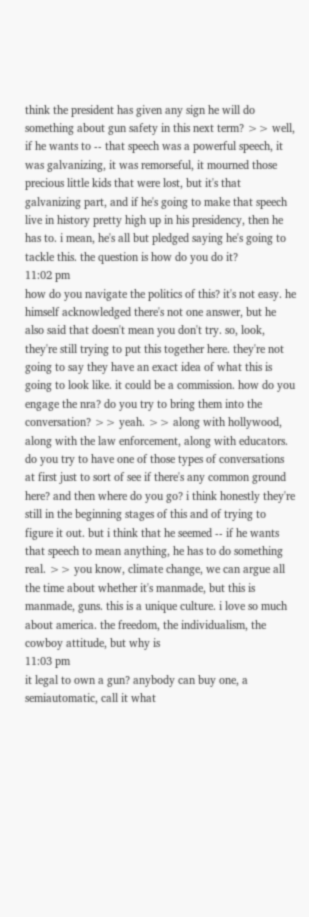think the president has given any sign he will do something about gun safety in this next term? >> well, if he wants to -- that speech was a powerful speech, it was galvanizing, it was remorseful, it mourned those precious little kids that were lost, but it's that galvanizing part, and if he's going to make that speech live in history pretty high up in his presidency, then he has to. i mean, he's all but pledged saying he's going to tackle this. the question is how do you do it?
11:02 pm
how do you navigate the politics of this? it's not easy. he himself acknowledged there's not one answer, but he also said that doesn't mean you don't try. so, look, they're still trying to put this together here. they're not going to say they have an exact idea of what this is going to look like. it could be a commission. how do you engage the nra? do you try to bring them into the conversation? >> yeah. >> along with hollywood, along with the law enforcement, along with educators. do you try to have one of those types of conversations at first just to sort of see if there's any common ground here? and then where do you go? i think honestly they're still in the beginning stages of this and of trying to figure it out. but i think that he seemed -- if he wants that speech to mean anything, he has to do something real. >> you know, climate change, we can argue all the time about whether it's manmade, but this is manmade, guns. this is a unique culture. i love so much about america. the freedom, the individualism, the cowboy attitude, but why is
11:03 pm
it legal to own a gun? anybody can buy one, a semiautomatic, call it what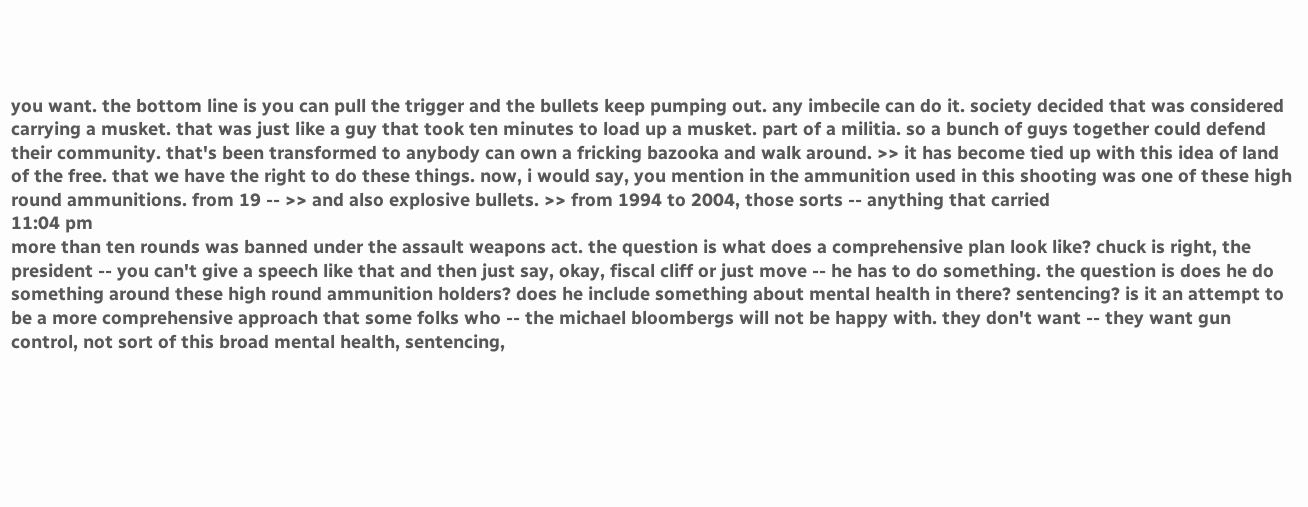you want. the bottom line is you can pull the trigger and the bullets keep pumping out. any imbecile can do it. society decided that was considered carrying a musket. that was just like a guy that took ten minutes to load up a musket. part of a militia. so a bunch of guys together could defend their community. that's been transformed to anybody can own a fricking bazooka and walk around. >> it has become tied up with this idea of land of the free. that we have the right to do these things. now, i would say, you mention in the ammunition used in this shooting was one of these high round ammunitions. from 19 -- >> and also explosive bullets. >> from 1994 to 2004, those sorts -- anything that carried
11:04 pm
more than ten rounds was banned under the assault weapons act. the question is what does a comprehensive plan look like? chuck is right, the president -- you can't give a speech like that and then just say, okay, fiscal cliff or just move -- he has to do something. the question is does he do something around these high round ammunition holders? does he include something about mental health in there? sentencing? is it an attempt to be a more comprehensive approach that some folks who -- the michael bloombergs will not be happy with. they don't want -- they want gun control, not sort of this broad mental health, sentencing,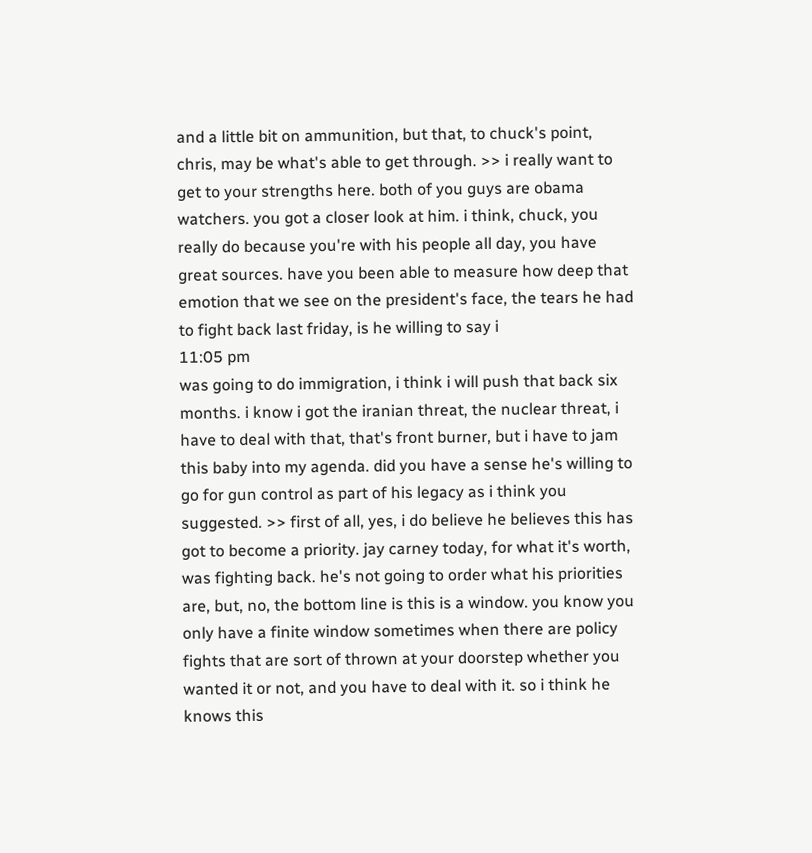and a little bit on ammunition, but that, to chuck's point, chris, may be what's able to get through. >> i really want to get to your strengths here. both of you guys are obama watchers. you got a closer look at him. i think, chuck, you really do because you're with his people all day, you have great sources. have you been able to measure how deep that emotion that we see on the president's face, the tears he had to fight back last friday, is he willing to say i
11:05 pm
was going to do immigration, i think i will push that back six months. i know i got the iranian threat, the nuclear threat, i have to deal with that, that's front burner, but i have to jam this baby into my agenda. did you have a sense he's willing to go for gun control as part of his legacy as i think you suggested. >> first of all, yes, i do believe he believes this has got to become a priority. jay carney today, for what it's worth, was fighting back. he's not going to order what his priorities are, but, no, the bottom line is this is a window. you know you only have a finite window sometimes when there are policy fights that are sort of thrown at your doorstep whether you wanted it or not, and you have to deal with it. so i think he knows this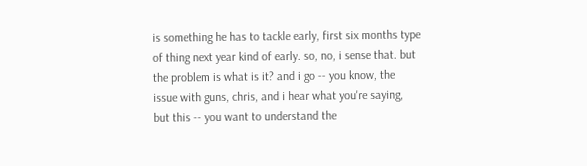is something he has to tackle early, first six months type of thing next year kind of early. so, no, i sense that. but the problem is what is it? and i go -- you know, the issue with guns, chris, and i hear what you're saying, but this -- you want to understand the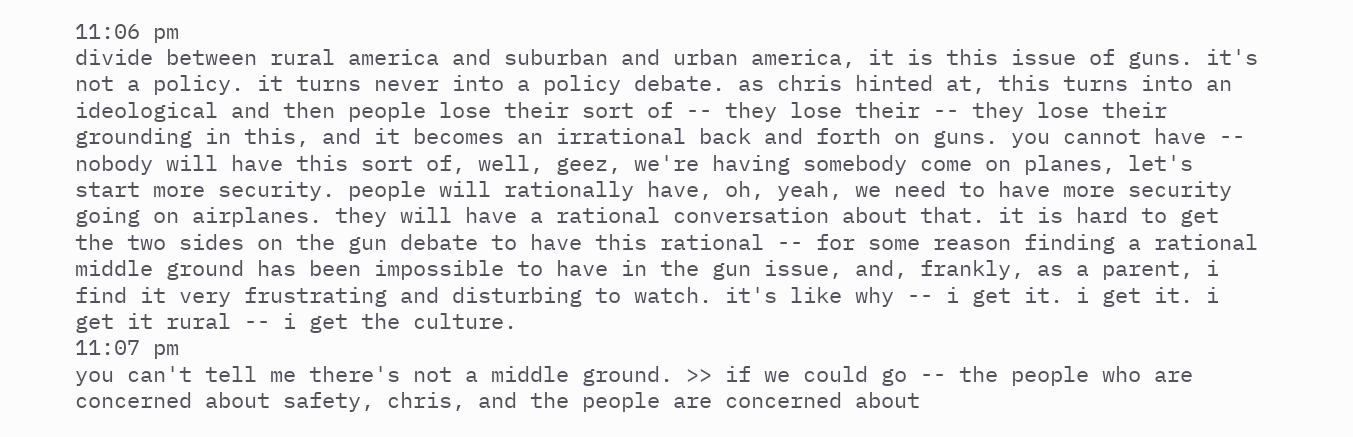11:06 pm
divide between rural america and suburban and urban america, it is this issue of guns. it's not a policy. it turns never into a policy debate. as chris hinted at, this turns into an ideological and then people lose their sort of -- they lose their -- they lose their grounding in this, and it becomes an irrational back and forth on guns. you cannot have -- nobody will have this sort of, well, geez, we're having somebody come on planes, let's start more security. people will rationally have, oh, yeah, we need to have more security going on airplanes. they will have a rational conversation about that. it is hard to get the two sides on the gun debate to have this rational -- for some reason finding a rational middle ground has been impossible to have in the gun issue, and, frankly, as a parent, i find it very frustrating and disturbing to watch. it's like why -- i get it. i get it. i get it rural -- i get the culture.
11:07 pm
you can't tell me there's not a middle ground. >> if we could go -- the people who are concerned about safety, chris, and the people are concerned about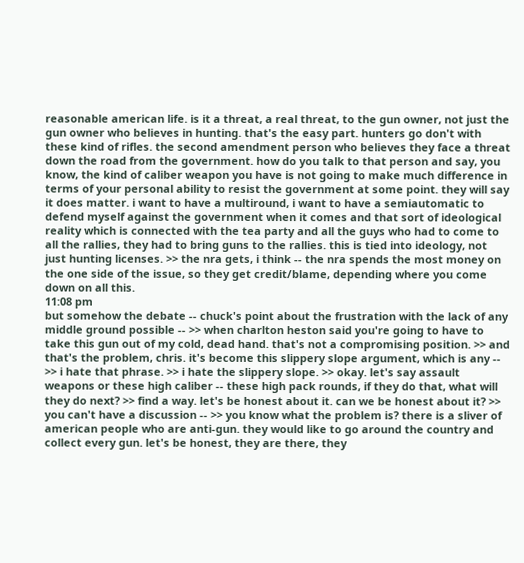reasonable american life. is it a threat, a real threat, to the gun owner, not just the gun owner who believes in hunting. that's the easy part. hunters go don't with these kind of rifles. the second amendment person who believes they face a threat down the road from the government. how do you talk to that person and say, you know, the kind of caliber weapon you have is not going to make much difference in terms of your personal ability to resist the government at some point. they will say it does matter. i want to have a multiround, i want to have a semiautomatic to defend myself against the government when it comes and that sort of ideological reality which is connected with the tea party and all the guys who had to come to all the rallies, they had to bring guns to the rallies. this is tied into ideology, not just hunting licenses. >> the nra gets, i think -- the nra spends the most money on the one side of the issue, so they get credit/blame, depending where you come down on all this.
11:08 pm
but somehow the debate -- chuck's point about the frustration with the lack of any middle ground possible -- >> when charlton heston said you're going to have to take this gun out of my cold, dead hand. that's not a compromising position. >> and that's the problem, chris. it's become this slippery slope argument, which is any -- >> i hate that phrase. >> i hate the slippery slope. >> okay. let's say assault weapons or these high caliber -- these high pack rounds, if they do that, what will they do next? >> find a way. let's be honest about it. can we be honest about it? >> you can't have a discussion -- >> you know what the problem is? there is a sliver of american people who are anti-gun. they would like to go around the country and collect every gun. let's be honest, they are there, they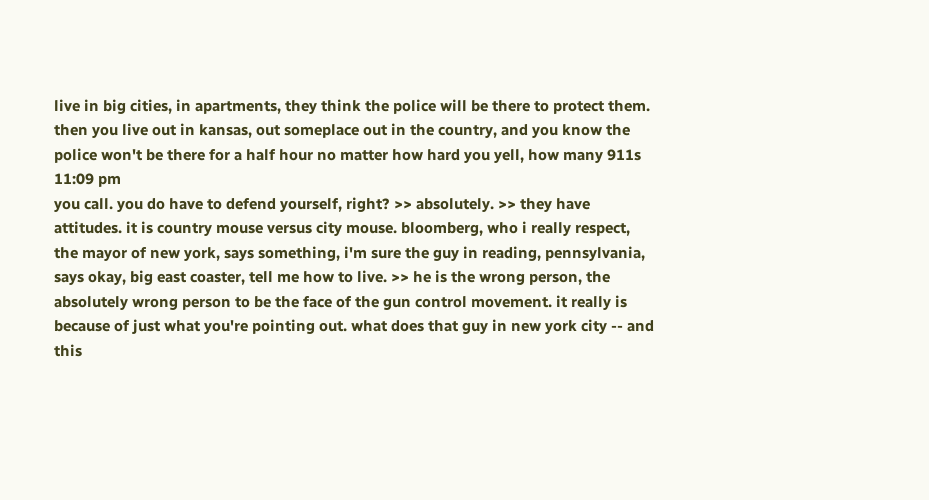live in big cities, in apartments, they think the police will be there to protect them. then you live out in kansas, out someplace out in the country, and you know the police won't be there for a half hour no matter how hard you yell, how many 911s
11:09 pm
you call. you do have to defend yourself, right? >> absolutely. >> they have attitudes. it is country mouse versus city mouse. bloomberg, who i really respect, the mayor of new york, says something, i'm sure the guy in reading, pennsylvania, says okay, big east coaster, tell me how to live. >> he is the wrong person, the absolutely wrong person to be the face of the gun control movement. it really is because of just what you're pointing out. what does that guy in new york city -- and this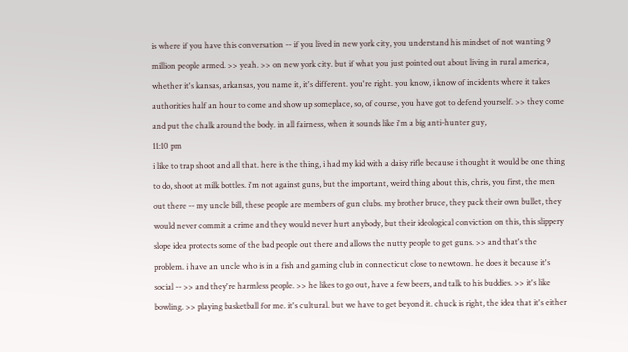is where if you have this conversation -- if you lived in new york city, you understand his mindset of not wanting 9 million people armed. >> yeah. >> on new york city. but if what you just pointed out about living in rural america, whether it's kansas, arkansas, you name it, it's different. you're right. you know, i know of incidents where it takes authorities half an hour to come and show up someplace, so, of course, you have got to defend yourself. >> they come and put the chalk around the body. in all fairness, when it sounds like i'm a big anti-hunter guy,
11:10 pm
i like to trap shoot and all that. here is the thing, i had my kid with a daisy rifle because i thought it would be one thing to do, shoot at milk bottles. i'm not against guns, but the important, weird thing about this, chris, you first, the men out there -- my uncle bill, these people are members of gun clubs. my brother bruce, they pack their own bullet, they would never commit a crime and they would never hurt anybody, but their ideological conviction on this, this slippery slope idea protects some of the bad people out there and allows the nutty people to get guns. >> and that's the problem. i have an uncle who is in a fish and gaming club in connecticut close to newtown. he does it because it's social -- >> and they're harmless people. >> he likes to go out, have a few beers, and talk to his buddies. >> it's like bowling. >> playing basketball for me. it's cultural. but we have to get beyond it. chuck is right, the idea that it's either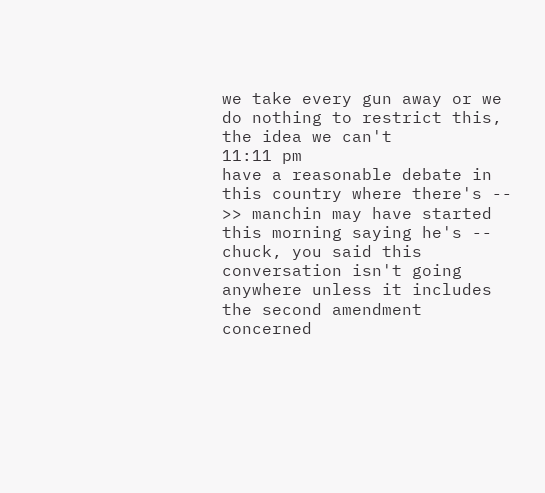we take every gun away or we do nothing to restrict this, the idea we can't
11:11 pm
have a reasonable debate in this country where there's -- >> manchin may have started this morning saying he's -- chuck, you said this conversation isn't going anywhere unless it includes the second amendment concerned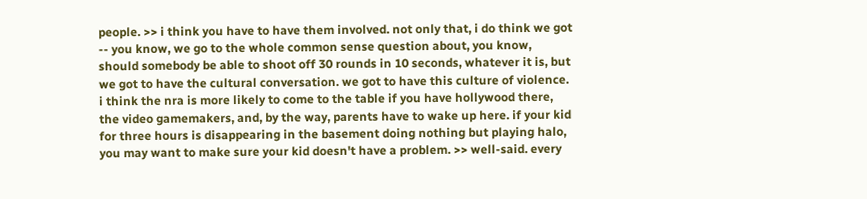people. >> i think you have to have them involved. not only that, i do think we got -- you know, we go to the whole common sense question about, you know, should somebody be able to shoot off 30 rounds in 10 seconds, whatever it is, but we got to have the cultural conversation. we got to have this culture of violence. i think the nra is more likely to come to the table if you have hollywood there, the video gamemakers, and, by the way, parents have to wake up here. if your kid for three hours is disappearing in the basement doing nothing but playing halo, you may want to make sure your kid doesn't have a problem. >> well-said. every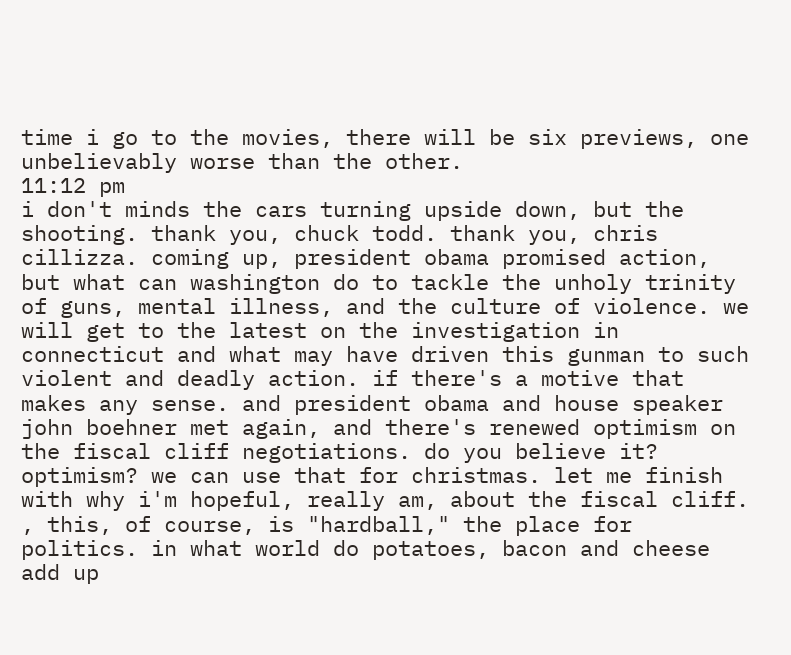time i go to the movies, there will be six previews, one unbelievably worse than the other.
11:12 pm
i don't minds the cars turning upside down, but the shooting. thank you, chuck todd. thank you, chris cillizza. coming up, president obama promised action, but what can washington do to tackle the unholy trinity of guns, mental illness, and the culture of violence. we will get to the latest on the investigation in connecticut and what may have driven this gunman to such violent and deadly action. if there's a motive that makes any sense. and president obama and house speaker john boehner met again, and there's renewed optimism on the fiscal cliff negotiations. do you believe it? optimism? we can use that for christmas. let me finish with why i'm hopeful, really am, about the fiscal cliff. , this, of course, is "hardball," the place for politics. in what world do potatoes, bacon and cheese add up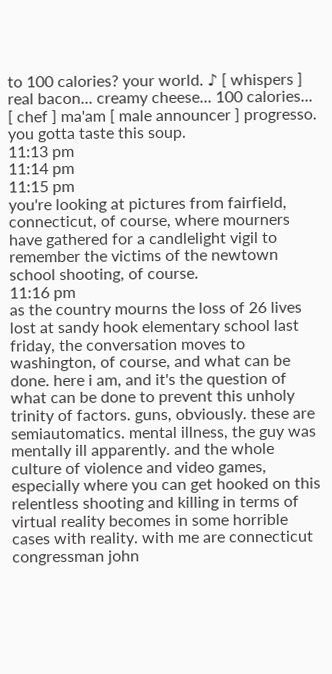to 100 calories? your world. ♪ [ whispers ] real bacon... creamy cheese... 100 calories... [ chef ] ma'am [ male announcer ] progresso. you gotta taste this soup.
11:13 pm
11:14 pm
11:15 pm
you're looking at pictures from fairfield, connecticut, of course, where mourners have gathered for a candlelight vigil to remember the victims of the newtown school shooting, of course.
11:16 pm
as the country mourns the loss of 26 lives lost at sandy hook elementary school last friday, the conversation moves to washington, of course, and what can be done. here i am, and it's the question of what can be done to prevent this unholy trinity of factors. guns, obviously. these are semiautomatics. mental illness, the guy was mentally ill apparently. and the whole culture of violence and video games, especially where you can get hooked on this relentless shooting and killing in terms of virtual reality becomes in some horrible cases with reality. with me are connecticut congressman john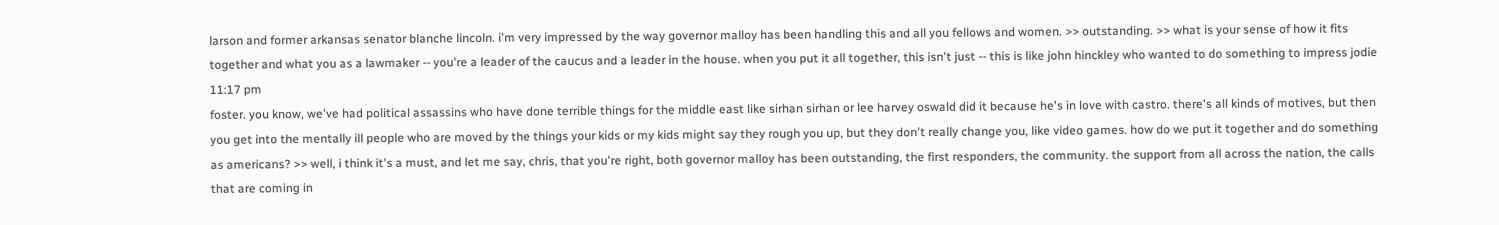larson and former arkansas senator blanche lincoln. i'm very impressed by the way governor malloy has been handling this and all you fellows and women. >> outstanding. >> what is your sense of how it fits together and what you as a lawmaker -- you're a leader of the caucus and a leader in the house. when you put it all together, this isn't just -- this is like john hinckley who wanted to do something to impress jodie
11:17 pm
foster. you know, we've had political assassins who have done terrible things for the middle east like sirhan sirhan or lee harvey oswald did it because he's in love with castro. there's all kinds of motives, but then you get into the mentally ill people who are moved by the things your kids or my kids might say they rough you up, but they don't really change you, like video games. how do we put it together and do something as americans? >> well, i think it's a must, and let me say, chris, that you're right, both governor malloy has been outstanding, the first responders, the community. the support from all across the nation, the calls that are coming in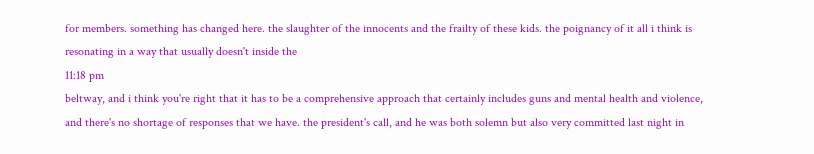for members. something has changed here. the slaughter of the innocents and the frailty of these kids. the poignancy of it all i think is resonating in a way that usually doesn't inside the
11:18 pm
beltway, and i think you're right that it has to be a comprehensive approach that certainly includes guns and mental health and violence, and there's no shortage of responses that we have. the president's call, and he was both solemn but also very committed last night in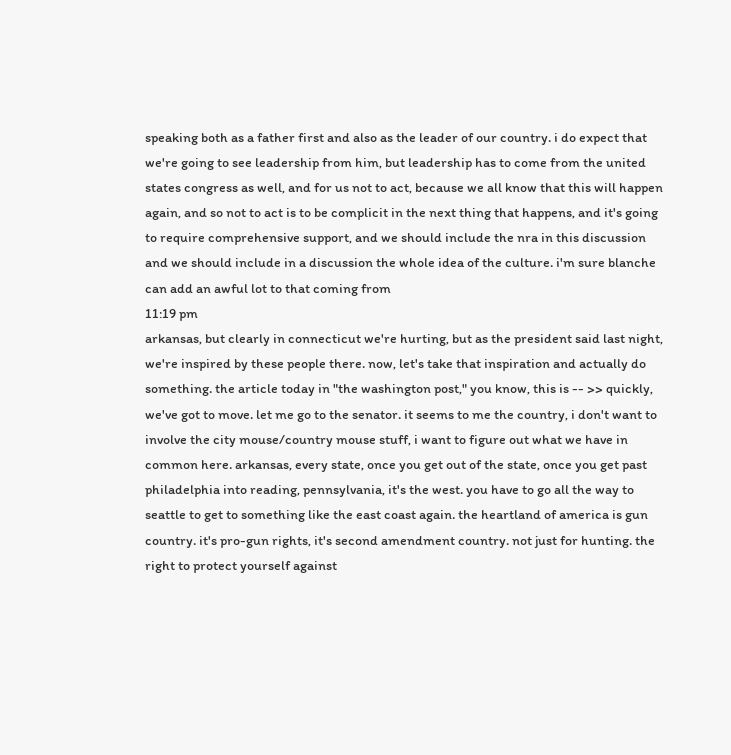speaking both as a father first and also as the leader of our country. i do expect that we're going to see leadership from him, but leadership has to come from the united states congress as well, and for us not to act, because we all know that this will happen again, and so not to act is to be complicit in the next thing that happens, and it's going to require comprehensive support, and we should include the nra in this discussion and we should include in a discussion the whole idea of the culture. i'm sure blanche can add an awful lot to that coming from
11:19 pm
arkansas, but clearly in connecticut we're hurting, but as the president said last night, we're inspired by these people there. now, let's take that inspiration and actually do something. the article today in "the washington post," you know, this is -- >> quickly, we've got to move. let me go to the senator. it seems to me the country, i don't want to involve the city mouse/country mouse stuff, i want to figure out what we have in common here. arkansas, every state, once you get out of the state, once you get past philadelphia into reading, pennsylvania, it's the west. you have to go all the way to seattle to get to something like the east coast again. the heartland of america is gun country. it's pro-gun rights, it's second amendment country. not just for hunting. the right to protect yourself against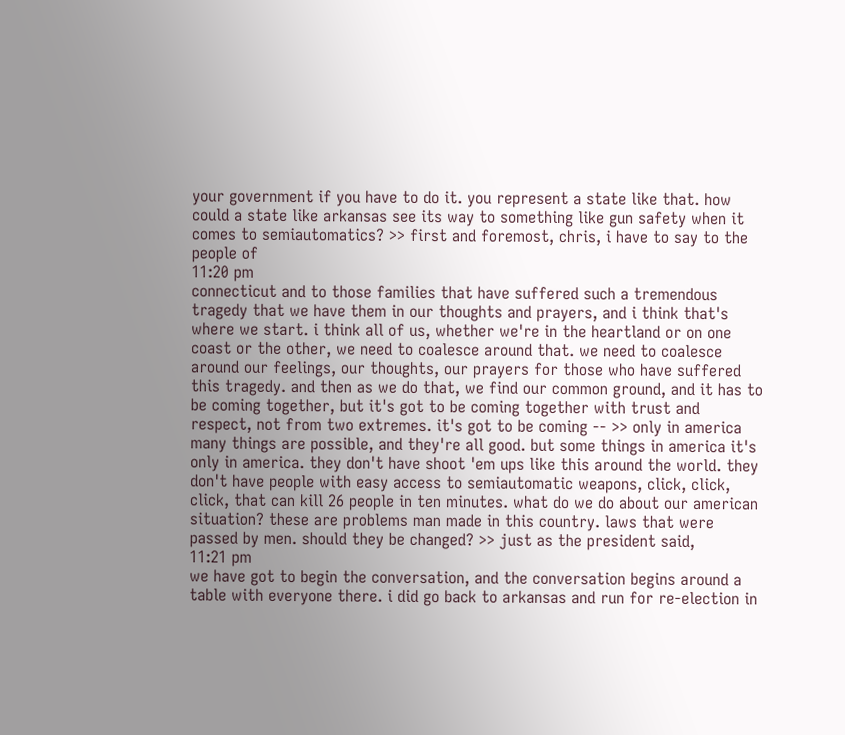your government if you have to do it. you represent a state like that. how could a state like arkansas see its way to something like gun safety when it comes to semiautomatics? >> first and foremost, chris, i have to say to the people of
11:20 pm
connecticut and to those families that have suffered such a tremendous tragedy that we have them in our thoughts and prayers, and i think that's where we start. i think all of us, whether we're in the heartland or on one coast or the other, we need to coalesce around that. we need to coalesce around our feelings, our thoughts, our prayers for those who have suffered this tragedy. and then as we do that, we find our common ground, and it has to be coming together, but it's got to be coming together with trust and respect, not from two extremes. it's got to be coming -- >> only in america many things are possible, and they're all good. but some things in america it's only in america. they don't have shoot 'em ups like this around the world. they don't have people with easy access to semiautomatic weapons, click, click, click, that can kill 26 people in ten minutes. what do we do about our american situation? these are problems man made in this country. laws that were passed by men. should they be changed? >> just as the president said,
11:21 pm
we have got to begin the conversation, and the conversation begins around a table with everyone there. i did go back to arkansas and run for re-election in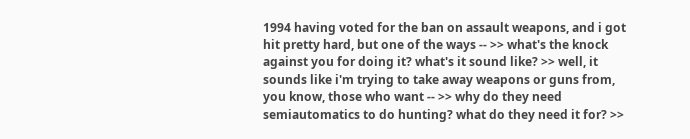1994 having voted for the ban on assault weapons, and i got hit pretty hard, but one of the ways -- >> what's the knock against you for doing it? what's it sound like? >> well, it sounds like i'm trying to take away weapons or guns from, you know, those who want -- >> why do they need semiautomatics to do hunting? what do they need it for? >>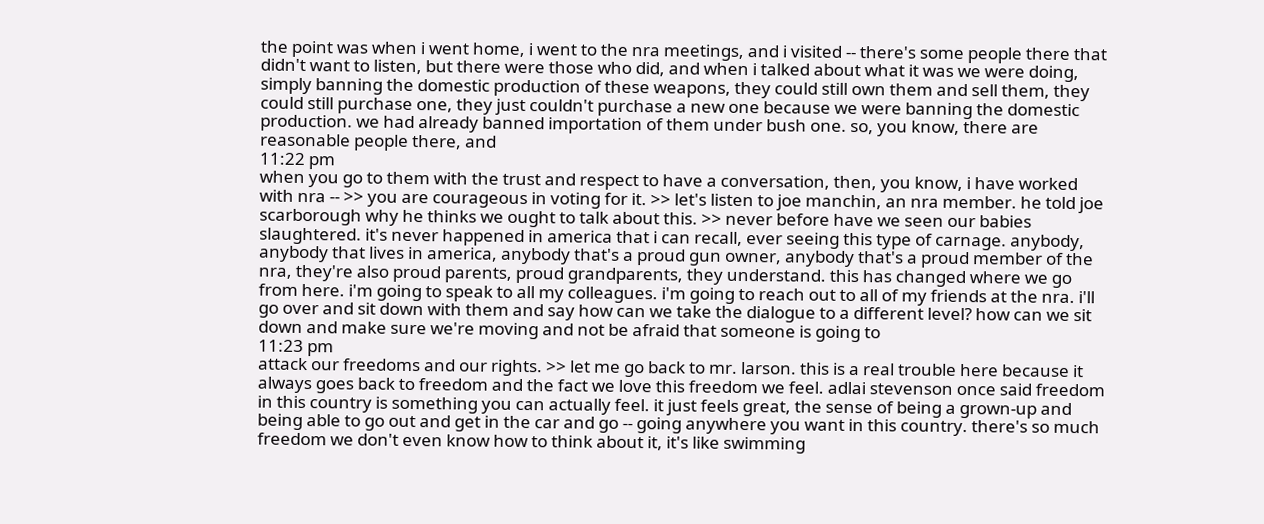the point was when i went home, i went to the nra meetings, and i visited -- there's some people there that didn't want to listen, but there were those who did, and when i talked about what it was we were doing, simply banning the domestic production of these weapons, they could still own them and sell them, they could still purchase one, they just couldn't purchase a new one because we were banning the domestic production. we had already banned importation of them under bush one. so, you know, there are reasonable people there, and
11:22 pm
when you go to them with the trust and respect to have a conversation, then, you know, i have worked with nra -- >> you are courageous in voting for it. >> let's listen to joe manchin, an nra member. he told joe scarborough why he thinks we ought to talk about this. >> never before have we seen our babies slaughtered. it's never happened in america that i can recall, ever seeing this type of carnage. anybody, anybody that lives in america, anybody that's a proud gun owner, anybody that's a proud member of the nra, they're also proud parents, proud grandparents, they understand. this has changed where we go from here. i'm going to speak to all my colleagues. i'm going to reach out to all of my friends at the nra. i'll go over and sit down with them and say how can we take the dialogue to a different level? how can we sit down and make sure we're moving and not be afraid that someone is going to
11:23 pm
attack our freedoms and our rights. >> let me go back to mr. larson. this is a real trouble here because it always goes back to freedom and the fact we love this freedom we feel. adlai stevenson once said freedom in this country is something you can actually feel. it just feels great, the sense of being a grown-up and being able to go out and get in the car and go -- going anywhere you want in this country. there's so much freedom we don't even know how to think about it, it's like swimming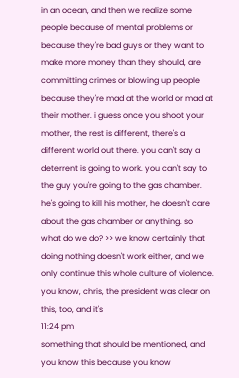in an ocean, and then we realize some people because of mental problems or because they're bad guys or they want to make more money than they should, are committing crimes or blowing up people because they're mad at the world or mad at their mother. i guess once you shoot your mother, the rest is different, there's a different world out there. you can't say a deterrent is going to work. you can't say to the guy you're going to the gas chamber. he's going to kill his mother, he doesn't care about the gas chamber or anything. so what do we do? >> we know certainly that doing nothing doesn't work either, and we only continue this whole culture of violence. you know, chris, the president was clear on this, too, and it's
11:24 pm
something that should be mentioned, and you know this because you know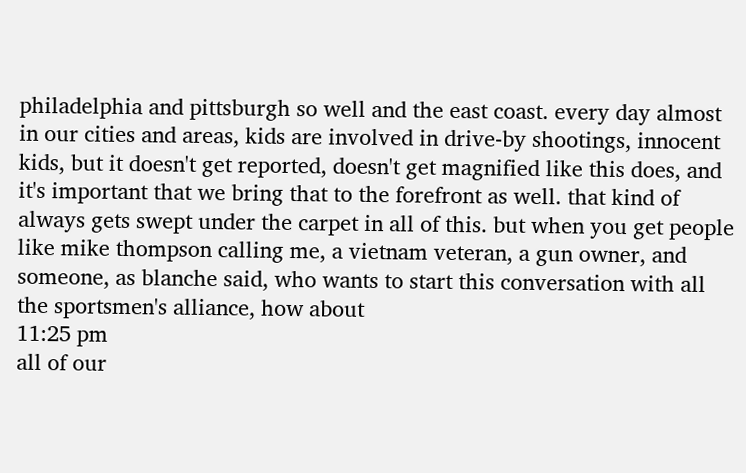philadelphia and pittsburgh so well and the east coast. every day almost in our cities and areas, kids are involved in drive-by shootings, innocent kids, but it doesn't get reported, doesn't get magnified like this does, and it's important that we bring that to the forefront as well. that kind of always gets swept under the carpet in all of this. but when you get people like mike thompson calling me, a vietnam veteran, a gun owner, and someone, as blanche said, who wants to start this conversation with all the sportsmen's alliance, how about
11:25 pm
all of our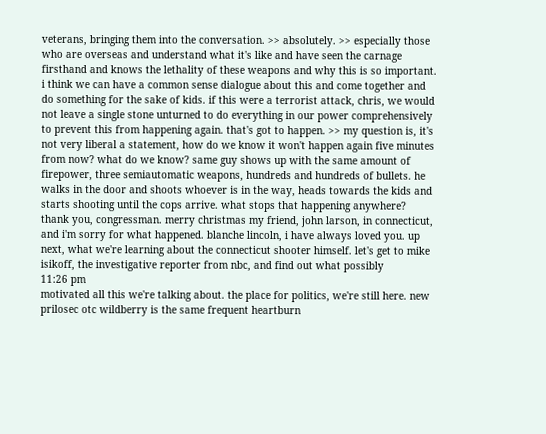veterans, bringing them into the conversation. >> absolutely. >> especially those who are overseas and understand what it's like and have seen the carnage firsthand and knows the lethality of these weapons and why this is so important. i think we can have a common sense dialogue about this and come together and do something for the sake of kids. if this were a terrorist attack, chris, we would not leave a single stone unturned to do everything in our power comprehensively to prevent this from happening again. that's got to happen. >> my question is, it's not very liberal a statement, how do we know it won't happen again five minutes from now? what do we know? same guy shows up with the same amount of firepower, three semiautomatic weapons, hundreds and hundreds of bullets. he walks in the door and shoots whoever is in the way, heads towards the kids and starts shooting until the cops arrive. what stops that happening anywhere? thank you, congressman. merry christmas my friend, john larson, in connecticut, and i'm sorry for what happened. blanche lincoln, i have always loved you. up next, what we're learning about the connecticut shooter himself. let's get to mike isikoff, the investigative reporter from nbc, and find out what possibly
11:26 pm
motivated all this we're talking about. the place for politics, we're still here. new prilosec otc wildberry is the same frequent heartburn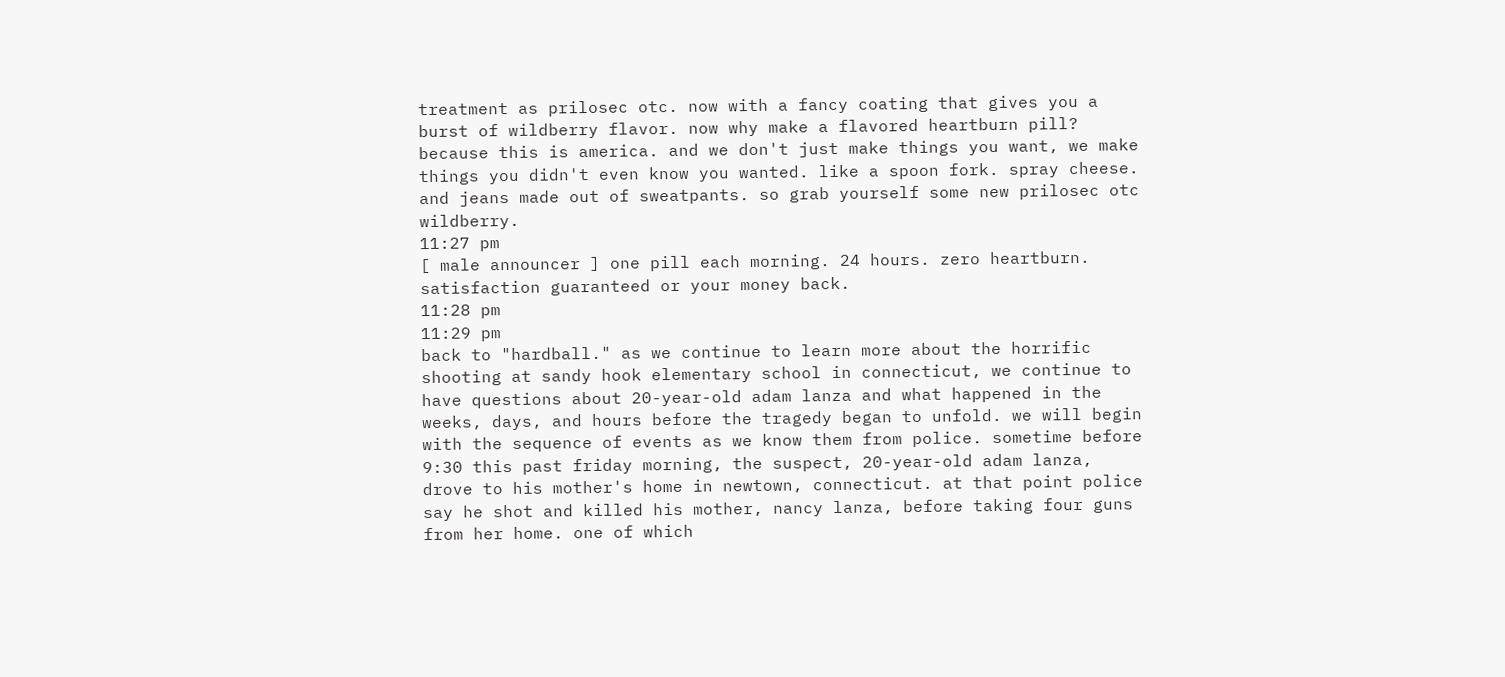treatment as prilosec otc. now with a fancy coating that gives you a burst of wildberry flavor. now why make a flavored heartburn pill? because this is america. and we don't just make things you want, we make things you didn't even know you wanted. like a spoon fork. spray cheese. and jeans made out of sweatpants. so grab yourself some new prilosec otc wildberry.
11:27 pm
[ male announcer ] one pill each morning. 24 hours. zero heartburn. satisfaction guaranteed or your money back.
11:28 pm
11:29 pm
back to "hardball." as we continue to learn more about the horrific shooting at sandy hook elementary school in connecticut, we continue to have questions about 20-year-old adam lanza and what happened in the weeks, days, and hours before the tragedy began to unfold. we will begin with the sequence of events as we know them from police. sometime before 9:30 this past friday morning, the suspect, 20-year-old adam lanza, drove to his mother's home in newtown, connecticut. at that point police say he shot and killed his mother, nancy lanza, before taking four guns from her home. one of which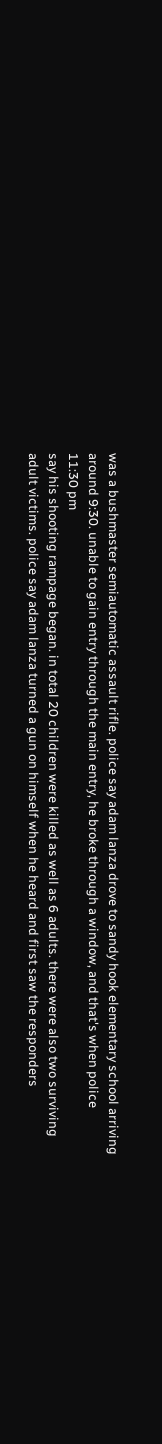was a bushmaster semiautomatic assault rifle. police say adam lanza drove to sandy hook elementary school arriving around 9:30. unable to gain entry through the main entry, he broke through a window, and that's when police
11:30 pm
say his shooting rampage began. in total 20 children were killed as well as 6 adults. there were also two surviving adult victims. police say adam lanza turned a gun on himself when he heard and first saw the responders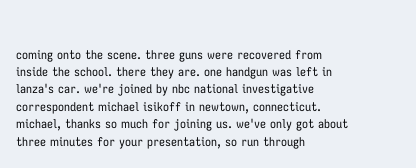coming onto the scene. three guns were recovered from inside the school. there they are. one handgun was left in lanza's car. we're joined by nbc national investigative correspondent michael isikoff in newtown, connecticut. michael, thanks so much for joining us. we've only got about three minutes for your presentation, so run through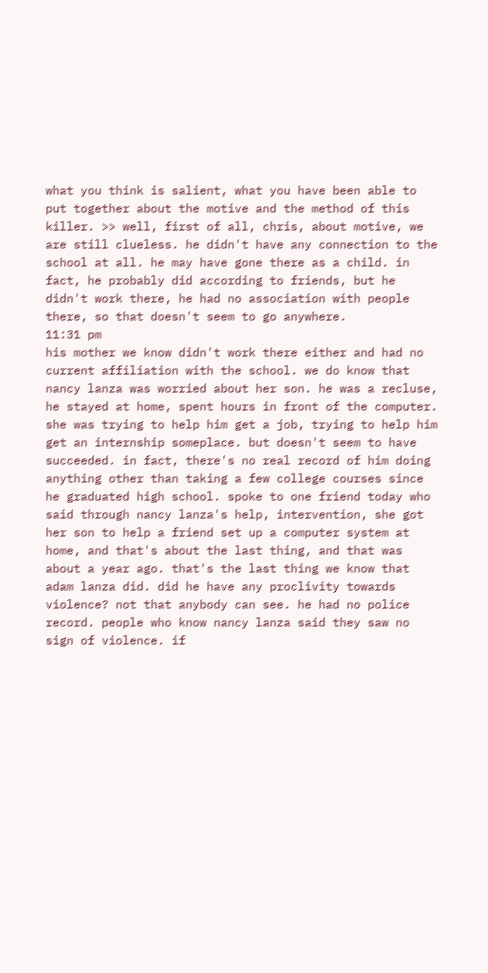what you think is salient, what you have been able to put together about the motive and the method of this killer. >> well, first of all, chris, about motive, we are still clueless. he didn't have any connection to the school at all. he may have gone there as a child. in fact, he probably did according to friends, but he didn't work there, he had no association with people there, so that doesn't seem to go anywhere.
11:31 pm
his mother we know didn't work there either and had no current affiliation with the school. we do know that nancy lanza was worried about her son. he was a recluse, he stayed at home, spent hours in front of the computer. she was trying to help him get a job, trying to help him get an internship someplace. but doesn't seem to have succeeded. in fact, there's no real record of him doing anything other than taking a few college courses since he graduated high school. spoke to one friend today who said through nancy lanza's help, intervention, she got her son to help a friend set up a computer system at home, and that's about the last thing, and that was about a year ago. that's the last thing we know that adam lanza did. did he have any proclivity towards violence? not that anybody can see. he had no police record. people who know nancy lanza said they saw no sign of violence. if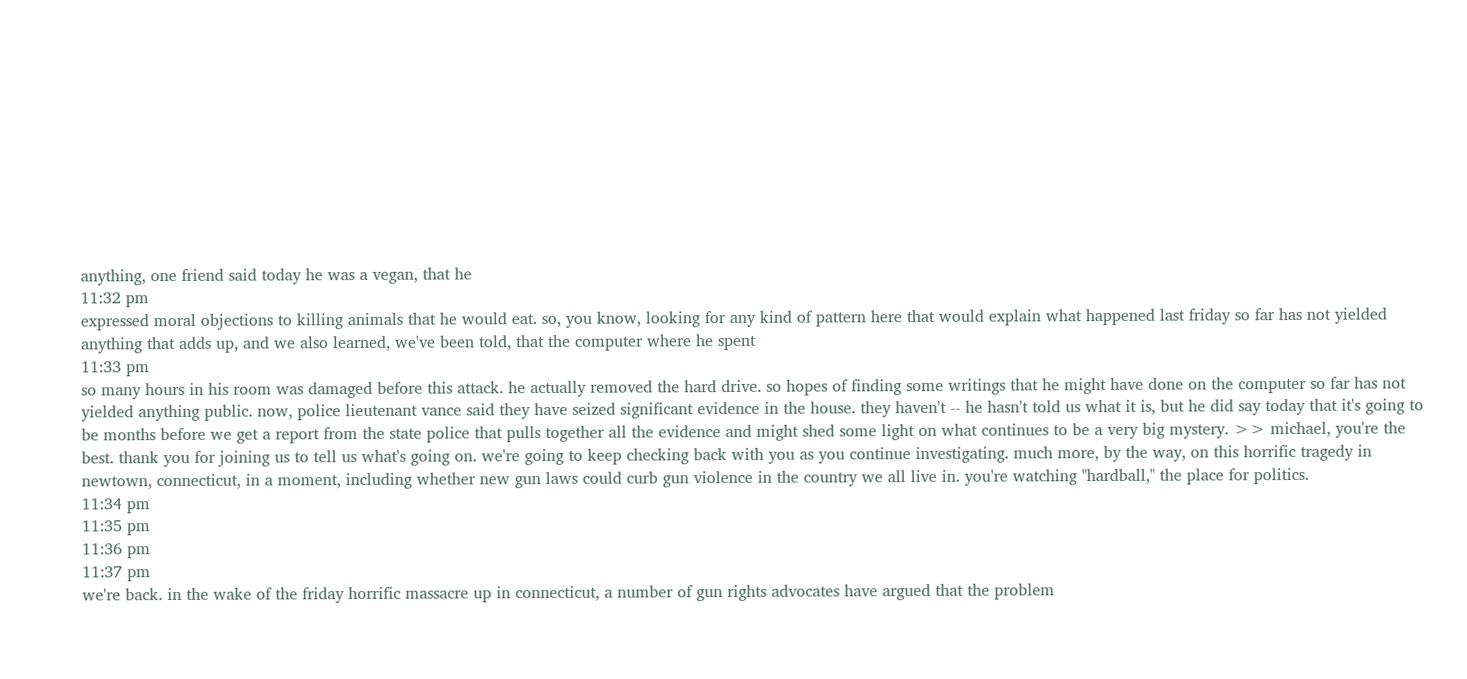anything, one friend said today he was a vegan, that he
11:32 pm
expressed moral objections to killing animals that he would eat. so, you know, looking for any kind of pattern here that would explain what happened last friday so far has not yielded anything that adds up, and we also learned, we've been told, that the computer where he spent
11:33 pm
so many hours in his room was damaged before this attack. he actually removed the hard drive. so hopes of finding some writings that he might have done on the computer so far has not yielded anything public. now, police lieutenant vance said they have seized significant evidence in the house. they haven't -- he hasn't told us what it is, but he did say today that it's going to be months before we get a report from the state police that pulls together all the evidence and might shed some light on what continues to be a very big mystery. >> michael, you're the best. thank you for joining us to tell us what's going on. we're going to keep checking back with you as you continue investigating. much more, by the way, on this horrific tragedy in newtown, connecticut, in a moment, including whether new gun laws could curb gun violence in the country we all live in. you're watching "hardball," the place for politics.
11:34 pm
11:35 pm
11:36 pm
11:37 pm
we're back. in the wake of the friday horrific massacre up in connecticut, a number of gun rights advocates have argued that the problem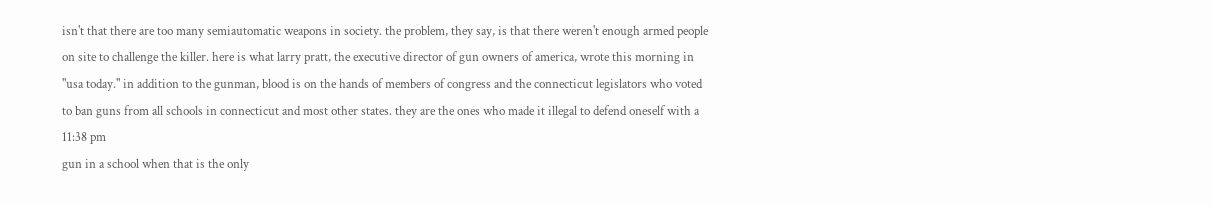isn't that there are too many semiautomatic weapons in society. the problem, they say, is that there weren't enough armed people on site to challenge the killer. here is what larry pratt, the executive director of gun owners of america, wrote this morning in "usa today." in addition to the gunman, blood is on the hands of members of congress and the connecticut legislators who voted to ban guns from all schools in connecticut and most other states. they are the ones who made it illegal to defend oneself with a
11:38 pm
gun in a school when that is the only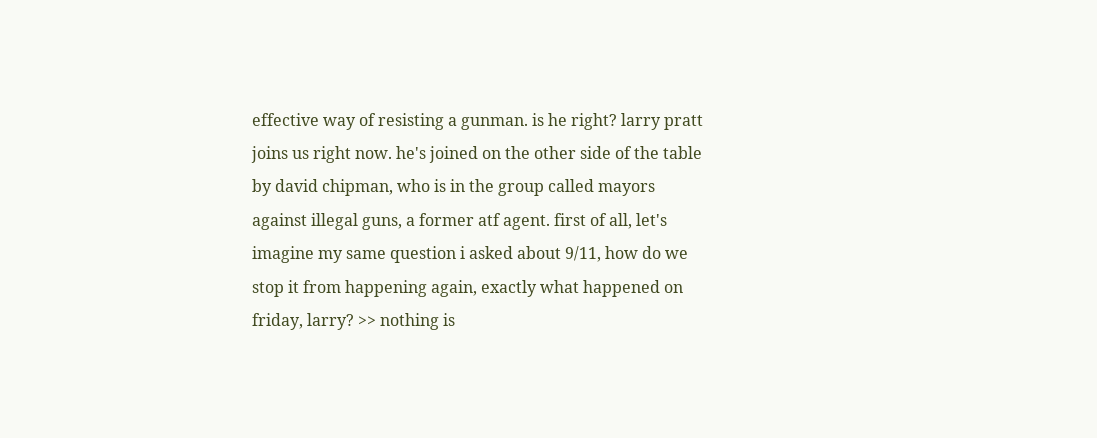effective way of resisting a gunman. is he right? larry pratt joins us right now. he's joined on the other side of the table by david chipman, who is in the group called mayors against illegal guns, a former atf agent. first of all, let's imagine my same question i asked about 9/11, how do we stop it from happening again, exactly what happened on friday, larry? >> nothing is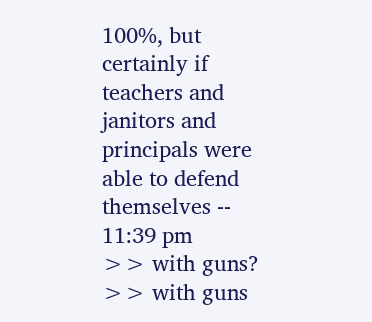100%, but certainly if teachers and janitors and principals were able to defend themselves --
11:39 pm
>> with guns? >> with guns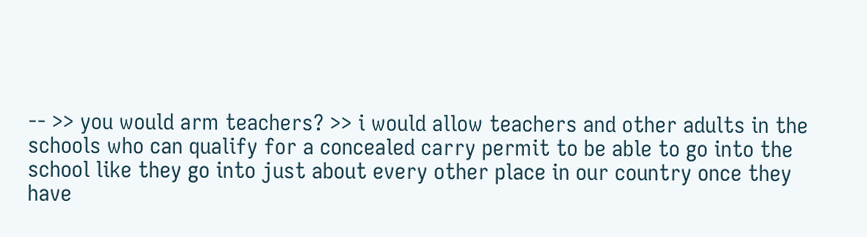-- >> you would arm teachers? >> i would allow teachers and other adults in the schools who can qualify for a concealed carry permit to be able to go into the school like they go into just about every other place in our country once they have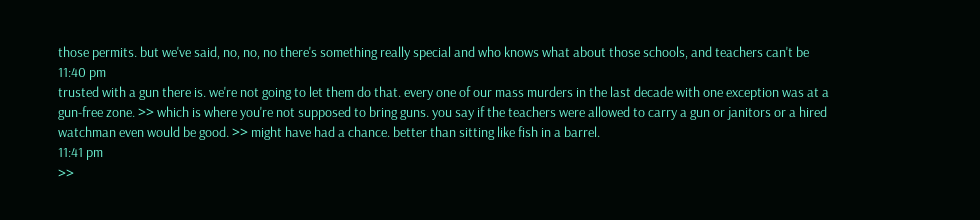those permits. but we've said, no, no, no there's something really special and who knows what about those schools, and teachers can't be
11:40 pm
trusted with a gun there is. we're not going to let them do that. every one of our mass murders in the last decade with one exception was at a gun-free zone. >> which is where you're not supposed to bring guns. you say if the teachers were allowed to carry a gun or janitors or a hired watchman even would be good. >> might have had a chance. better than sitting like fish in a barrel.
11:41 pm
>>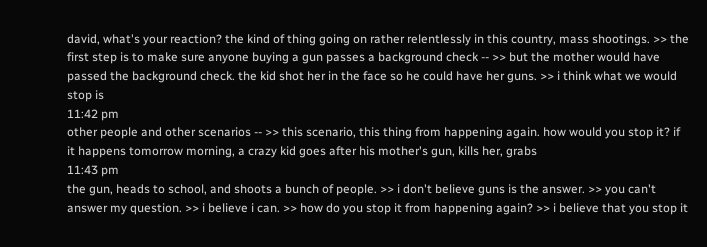david, what's your reaction? the kind of thing going on rather relentlessly in this country, mass shootings. >> the first step is to make sure anyone buying a gun passes a background check -- >> but the mother would have passed the background check. the kid shot her in the face so he could have her guns. >> i think what we would stop is
11:42 pm
other people and other scenarios -- >> this scenario, this thing from happening again. how would you stop it? if it happens tomorrow morning, a crazy kid goes after his mother's gun, kills her, grabs
11:43 pm
the gun, heads to school, and shoots a bunch of people. >> i don't believe guns is the answer. >> you can't answer my question. >> i believe i can. >> how do you stop it from happening again? >> i believe that you stop it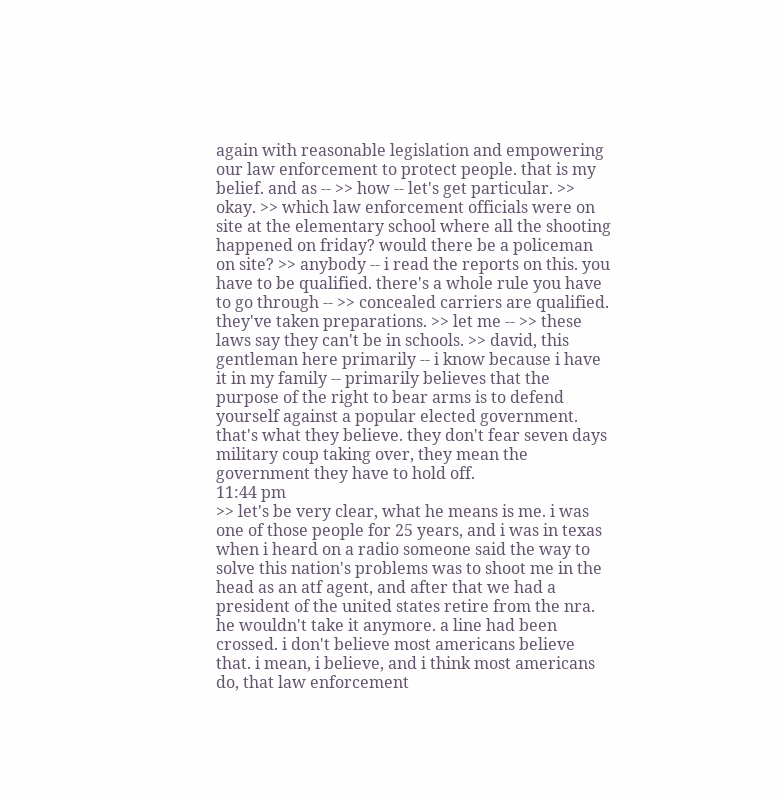again with reasonable legislation and empowering our law enforcement to protect people. that is my belief. and as -- >> how -- let's get particular. >> okay. >> which law enforcement officials were on site at the elementary school where all the shooting happened on friday? would there be a policeman on site? >> anybody -- i read the reports on this. you have to be qualified. there's a whole rule you have to go through -- >> concealed carriers are qualified. they've taken preparations. >> let me -- >> these laws say they can't be in schools. >> david, this gentleman here primarily -- i know because i have it in my family -- primarily believes that the purpose of the right to bear arms is to defend yourself against a popular elected government. that's what they believe. they don't fear seven days military coup taking over, they mean the government they have to hold off.
11:44 pm
>> let's be very clear, what he means is me. i was one of those people for 25 years, and i was in texas when i heard on a radio someone said the way to solve this nation's problems was to shoot me in the head as an atf agent, and after that we had a president of the united states retire from the nra. he wouldn't take it anymore. a line had been crossed. i don't believe most americans believe that. i mean, i believe, and i think most americans do, that law enforcement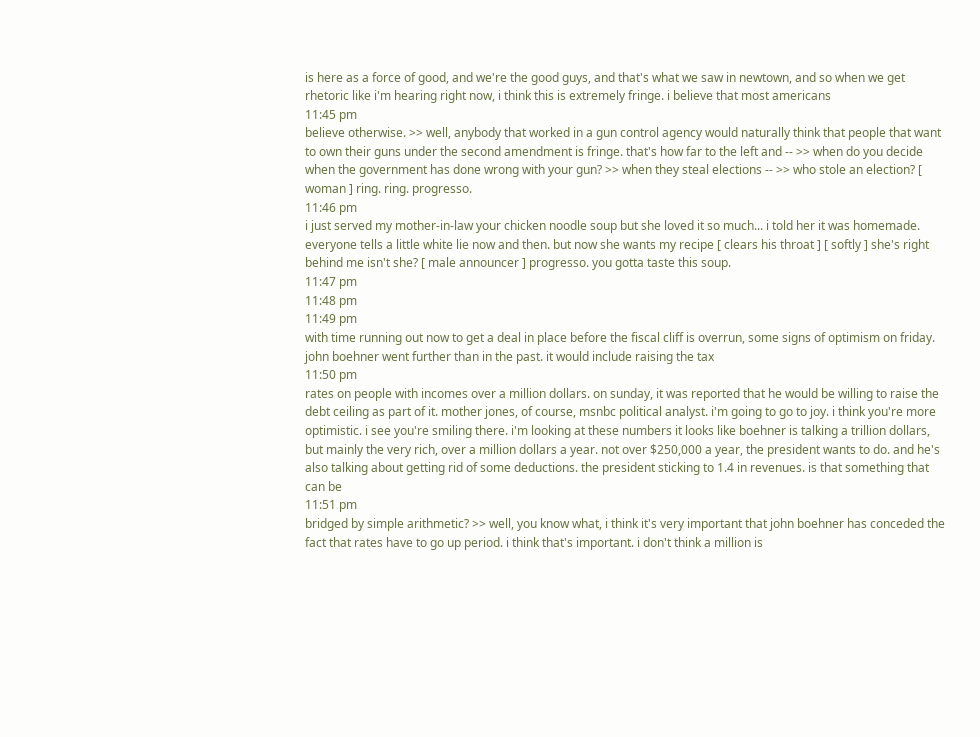is here as a force of good, and we're the good guys, and that's what we saw in newtown, and so when we get rhetoric like i'm hearing right now, i think this is extremely fringe. i believe that most americans
11:45 pm
believe otherwise. >> well, anybody that worked in a gun control agency would naturally think that people that want to own their guns under the second amendment is fringe. that's how far to the left and -- >> when do you decide when the government has done wrong with your gun? >> when they steal elections -- >> who stole an election? [ woman ] ring. ring. progresso.
11:46 pm
i just served my mother-in-law your chicken noodle soup but she loved it so much... i told her it was homemade. everyone tells a little white lie now and then. but now she wants my recipe [ clears his throat ] [ softly ] she's right behind me isn't she? [ male announcer ] progresso. you gotta taste this soup.
11:47 pm
11:48 pm
11:49 pm
with time running out now to get a deal in place before the fiscal cliff is overrun, some signs of optimism on friday. john boehner went further than in the past. it would include raising the tax
11:50 pm
rates on people with incomes over a million dollars. on sunday, it was reported that he would be willing to raise the debt ceiling as part of it. mother jones, of course, msnbc political analyst. i'm going to go to joy. i think you're more optimistic. i see you're smiling there. i'm looking at these numbers it looks like boehner is talking a trillion dollars, but mainly the very rich, over a million dollars a year. not over $250,000 a year, the president wants to do. and he's also talking about getting rid of some deductions. the president sticking to 1.4 in revenues. is that something that can be
11:51 pm
bridged by simple arithmetic? >> well, you know what, i think it's very important that john boehner has conceded the fact that rates have to go up period. i think that's important. i don't think a million is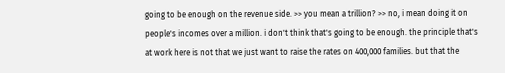going to be enough on the revenue side. >> you mean a trillion? >> no, i mean doing it on people's incomes over a million. i don't think that's going to be enough. the principle that's at work here is not that we just want to raise the rates on 400,000 families. but that the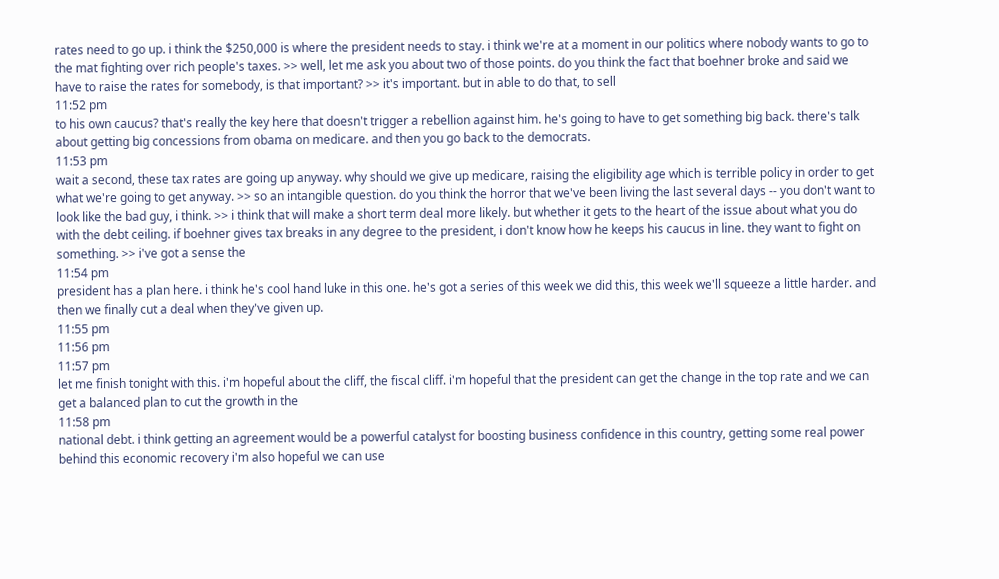rates need to go up. i think the $250,000 is where the president needs to stay. i think we're at a moment in our politics where nobody wants to go to the mat fighting over rich people's taxes. >> well, let me ask you about two of those points. do you think the fact that boehner broke and said we have to raise the rates for somebody, is that important? >> it's important. but in able to do that, to sell
11:52 pm
to his own caucus? that's really the key here that doesn't trigger a rebellion against him. he's going to have to get something big back. there's talk about getting big concessions from obama on medicare. and then you go back to the democrats.
11:53 pm
wait a second, these tax rates are going up anyway. why should we give up medicare, raising the eligibility age which is terrible policy in order to get what we're going to get anyway. >> so an intangible question. do you think the horror that we've been living the last several days -- you don't want to look like the bad guy, i think. >> i think that will make a short term deal more likely. but whether it gets to the heart of the issue about what you do with the debt ceiling. if boehner gives tax breaks in any degree to the president, i don't know how he keeps his caucus in line. they want to fight on something. >> i've got a sense the
11:54 pm
president has a plan here. i think he's cool hand luke in this one. he's got a series of this week we did this, this week we'll squeeze a little harder. and then we finally cut a deal when they've given up.
11:55 pm
11:56 pm
11:57 pm
let me finish tonight with this. i'm hopeful about the cliff, the fiscal cliff. i'm hopeful that the president can get the change in the top rate and we can get a balanced plan to cut the growth in the
11:58 pm
national debt. i think getting an agreement would be a powerful catalyst for boosting business confidence in this country, getting some real power behind this economic recovery i'm also hopeful we can use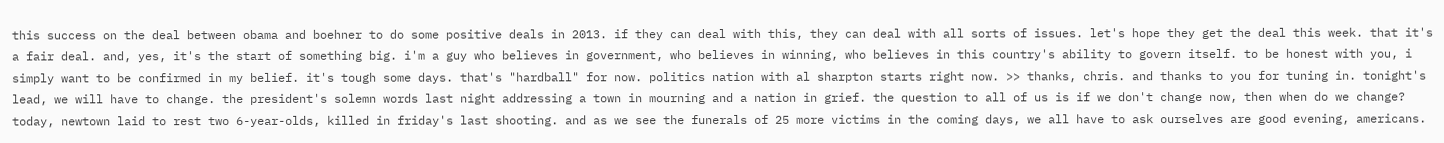this success on the deal between obama and boehner to do some positive deals in 2013. if they can deal with this, they can deal with all sorts of issues. let's hope they get the deal this week. that it's a fair deal. and, yes, it's the start of something big. i'm a guy who believes in government, who believes in winning, who believes in this country's ability to govern itself. to be honest with you, i simply want to be confirmed in my belief. it's tough some days. that's "hardball" for now. politics nation with al sharpton starts right now. >> thanks, chris. and thanks to you for tuning in. tonight's lead, we will have to change. the president's solemn words last night addressing a town in mourning and a nation in grief. the question to all of us is if we don't change now, then when do we change? today, newtown laid to rest two 6-year-olds, killed in friday's last shooting. and as we see the funerals of 25 more victims in the coming days, we all have to ask ourselves are good evening, americans.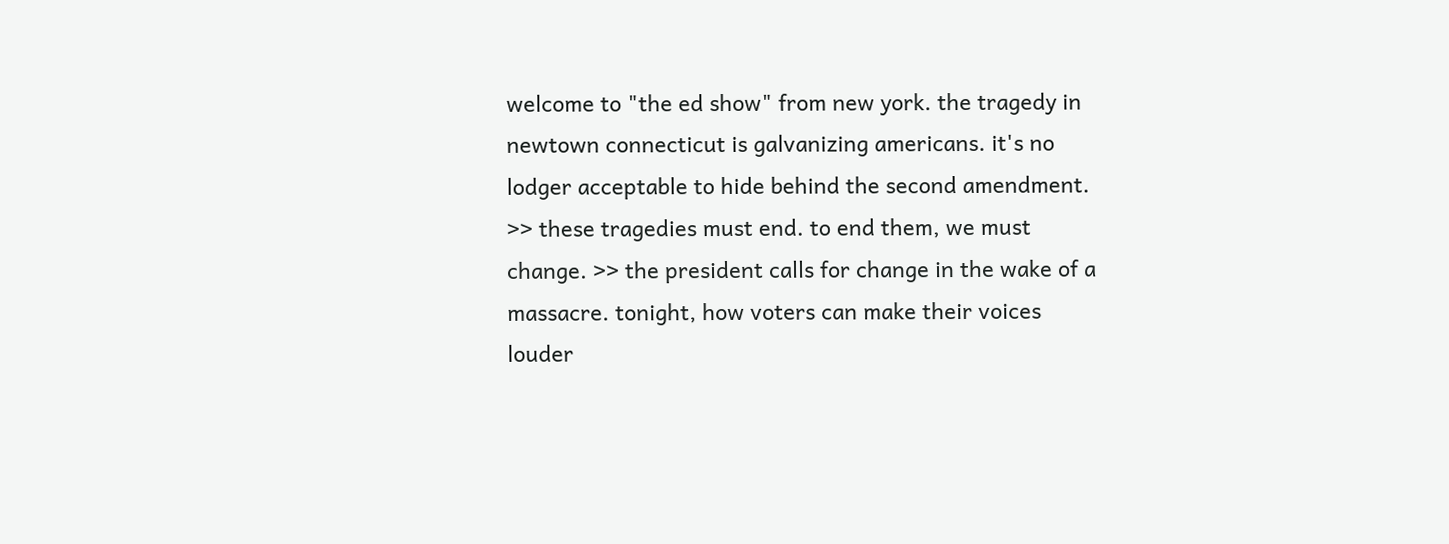welcome to "the ed show" from new york. the tragedy in newtown connecticut is galvanizing americans. it's no lodger acceptable to hide behind the second amendment. >> these tragedies must end. to end them, we must change. >> the president calls for change in the wake of a massacre. tonight, how voters can make their voices louder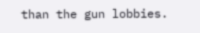than the gun lobbies.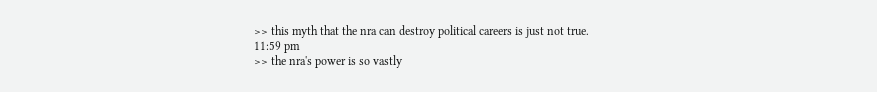>> this myth that the nra can destroy political careers is just not true.
11:59 pm
>> the nra's power is so vastly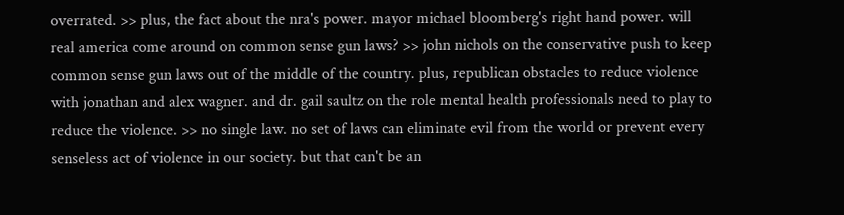overrated. >> plus, the fact about the nra's power. mayor michael bloomberg's right hand power. will real america come around on common sense gun laws? >> john nichols on the conservative push to keep common sense gun laws out of the middle of the country. plus, republican obstacles to reduce violence with jonathan and alex wagner. and dr. gail saultz on the role mental health professionals need to play to reduce the violence. >> no single law. no set of laws can eliminate evil from the world or prevent every senseless act of violence in our society. but that can't be an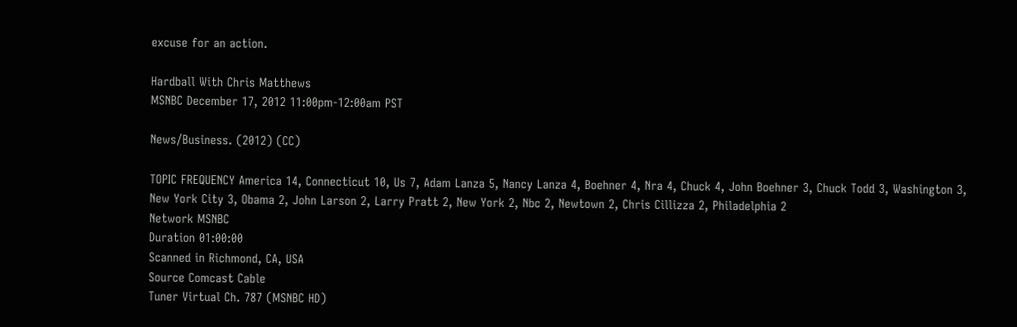excuse for an action.

Hardball With Chris Matthews
MSNBC December 17, 2012 11:00pm-12:00am PST

News/Business. (2012) (CC)

TOPIC FREQUENCY America 14, Connecticut 10, Us 7, Adam Lanza 5, Nancy Lanza 4, Boehner 4, Nra 4, Chuck 4, John Boehner 3, Chuck Todd 3, Washington 3, New York City 3, Obama 2, John Larson 2, Larry Pratt 2, New York 2, Nbc 2, Newtown 2, Chris Cillizza 2, Philadelphia 2
Network MSNBC
Duration 01:00:00
Scanned in Richmond, CA, USA
Source Comcast Cable
Tuner Virtual Ch. 787 (MSNBC HD)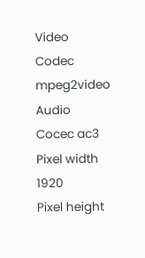Video Codec mpeg2video
Audio Cocec ac3
Pixel width 1920
Pixel height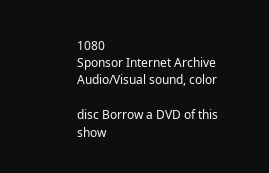1080
Sponsor Internet Archive
Audio/Visual sound, color

disc Borrow a DVD of this show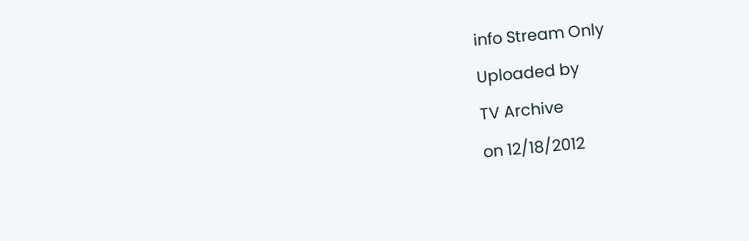info Stream Only
Uploaded by
TV Archive
on 12/18/2012